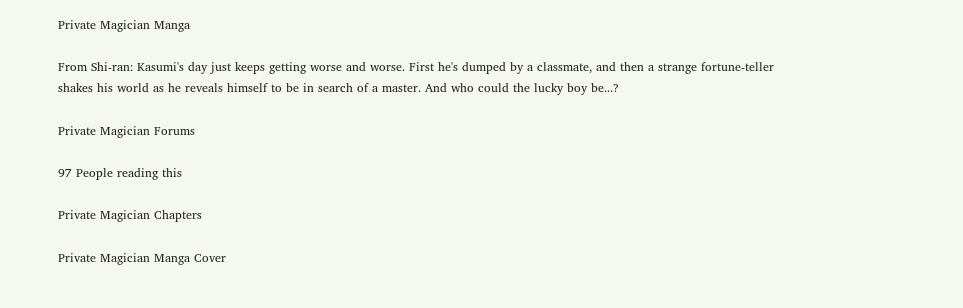Private Magician Manga

From Shi-ran: Kasumi's day just keeps getting worse and worse. First he's dumped by a classmate, and then a strange fortune-teller shakes his world as he reveals himself to be in search of a master. And who could the lucky boy be...?

Private Magician Forums

97 People reading this

Private Magician Chapters

Private Magician Manga Cover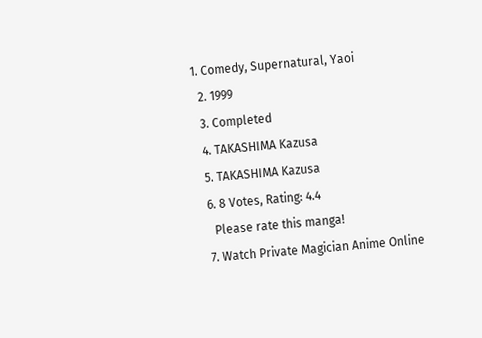1. Comedy, Supernatural, Yaoi
  2. 1999
  3. Completed
  4. TAKASHIMA Kazusa
  5. TAKASHIMA Kazusa
  6. 8 Votes, Rating: 4.4
    Please rate this manga!
  7. Watch Private Magician Anime Online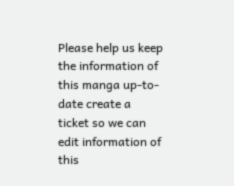Please help us keep the information of this manga up-to-date create a ticket so we can edit information of this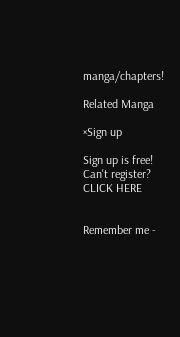manga/chapters!

Related Manga

×Sign up

Sign up is free! Can't register? CLICK HERE


Remember me -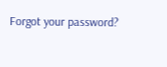Forgot your password?